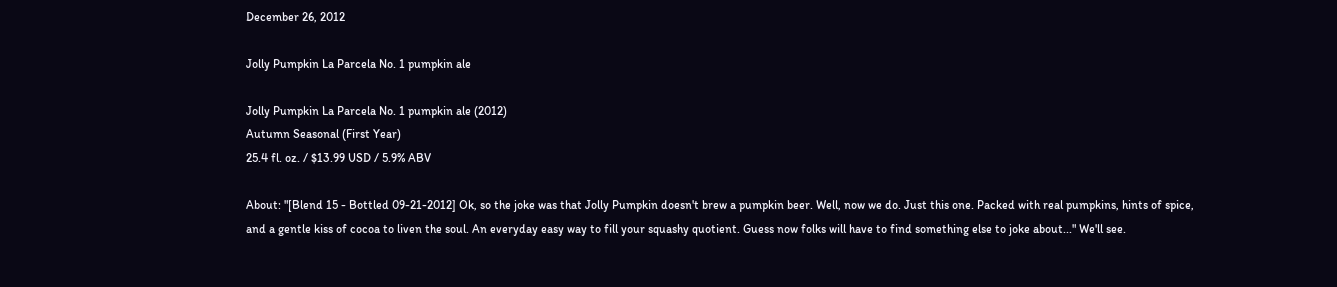December 26, 2012

Jolly Pumpkin La Parcela No. 1 pumpkin ale

Jolly Pumpkin La Parcela No. 1 pumpkin ale (2012)
Autumn Seasonal (First Year)
25.4 fl. oz. / $13.99 USD / 5.9% ABV

About: "[Blend 15 - Bottled 09-21-2012] Ok, so the joke was that Jolly Pumpkin doesn't brew a pumpkin beer. Well, now we do. Just this one. Packed with real pumpkins, hints of spice, and a gentle kiss of cocoa to liven the soul. An everyday easy way to fill your squashy quotient. Guess now folks will have to find something else to joke about..." We'll see.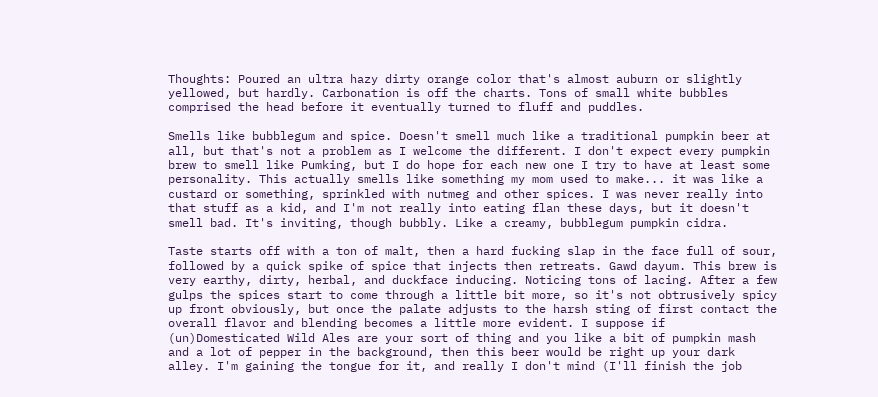Thoughts: Poured an ultra hazy dirty orange color that's almost auburn or slightly yellowed, but hardly. Carbonation is off the charts. Tons of small white bubbles comprised the head before it eventually turned to fluff and puddles.

Smells like bubblegum and spice. Doesn't smell much like a traditional pumpkin beer at all, but that's not a problem as I welcome the different. I don't expect every pumpkin brew to smell like Pumking, but I do hope for each new one I try to have at least some personality. This actually smells like something my mom used to make... it was like a custard or something, sprinkled with nutmeg and other spices. I was never really into that stuff as a kid, and I'm not really into eating flan these days, but it doesn't smell bad. It's inviting, though bubbly. Like a creamy, bubblegum pumpkin cidra.

Taste starts off with a ton of malt, then a hard fucking slap in the face full of sour, followed by a quick spike of spice that injects then retreats. Gawd dayum. This brew is very earthy, dirty, herbal, and duckface inducing. Noticing tons of lacing. After a few gulps the spices start to come through a little bit more, so it's not obtrusively spicy up front obviously, but once the palate adjusts to the harsh sting of first contact the overall flavor and blending becomes a little more evident. I suppose if (un)Domesticated Wild Ales are your sort of thing and you like a bit of pumpkin mash and a lot of pepper in the background, then this beer would be right up your dark alley. I'm gaining the tongue for it, and really I don't mind (I'll finish the job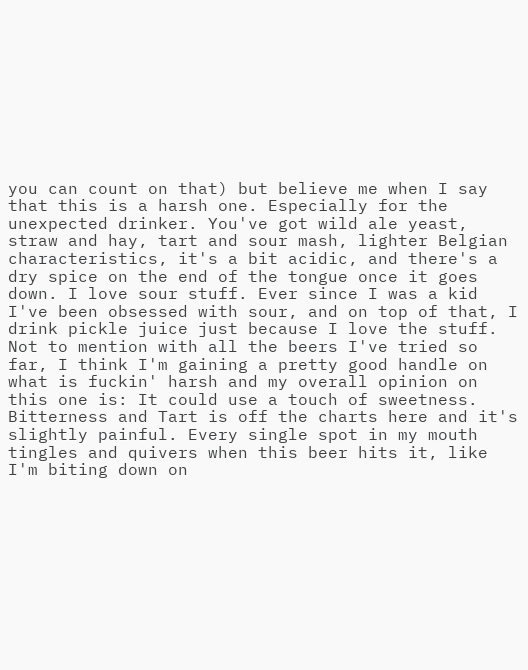you can count on that) but believe me when I say that this is a harsh one. Especially for the unexpected drinker. You've got wild ale yeast, straw and hay, tart and sour mash, lighter Belgian characteristics, it's a bit acidic, and there's a dry spice on the end of the tongue once it goes down. I love sour stuff. Ever since I was a kid I've been obsessed with sour, and on top of that, I drink pickle juice just because I love the stuff. Not to mention with all the beers I've tried so far, I think I'm gaining a pretty good handle on what is fuckin' harsh and my overall opinion on this one is: It could use a touch of sweetness. Bitterness and Tart is off the charts here and it's slightly painful. Every single spot in my mouth tingles and quivers when this beer hits it, like I'm biting down on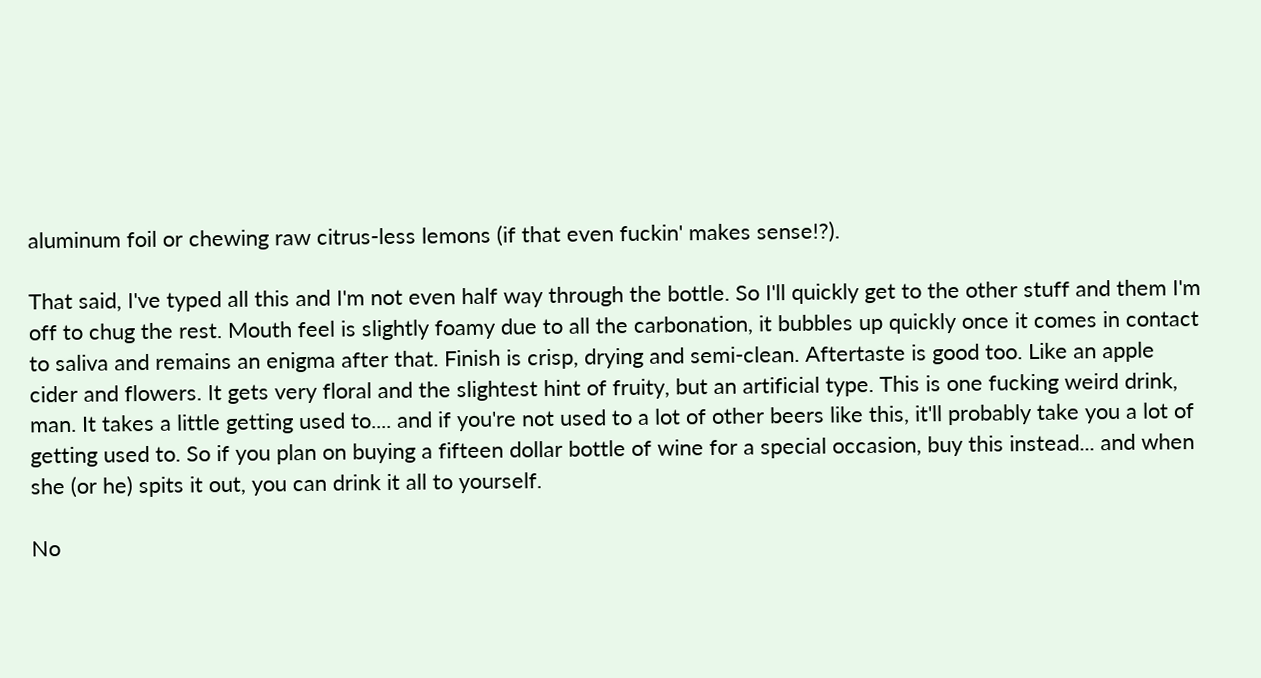aluminum foil or chewing raw citrus-less lemons (if that even fuckin' makes sense!?).

That said, I've typed all this and I'm not even half way through the bottle. So I'll quickly get to the other stuff and them I'm off to chug the rest. Mouth feel is slightly foamy due to all the carbonation, it bubbles up quickly once it comes in contact to saliva and remains an enigma after that. Finish is crisp, drying and semi-clean. Aftertaste is good too. Like an apple cider and flowers. It gets very floral and the slightest hint of fruity, but an artificial type. This is one fucking weird drink, man. It takes a little getting used to.... and if you're not used to a lot of other beers like this, it'll probably take you a lot of getting used to. So if you plan on buying a fifteen dollar bottle of wine for a special occasion, buy this instead... and when she (or he) spits it out, you can drink it all to yourself.

No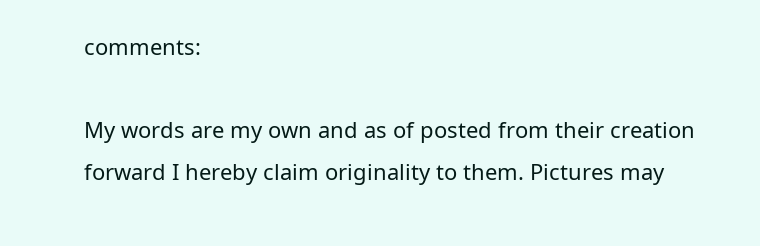comments:

My words are my own and as of posted from their creation forward I hereby claim originality to them. Pictures may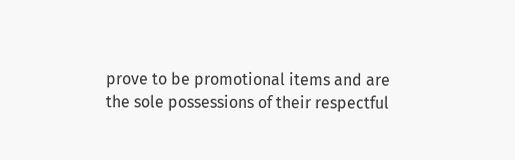prove to be promotional items and are the sole possessions of their respectful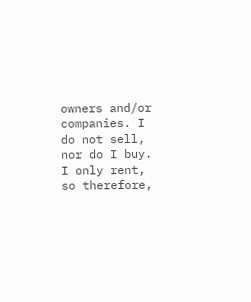owners and/or companies. I do not sell, nor do I buy. I only rent, so therefore,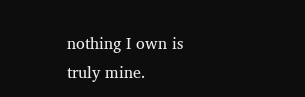nothing I own is truly mine.